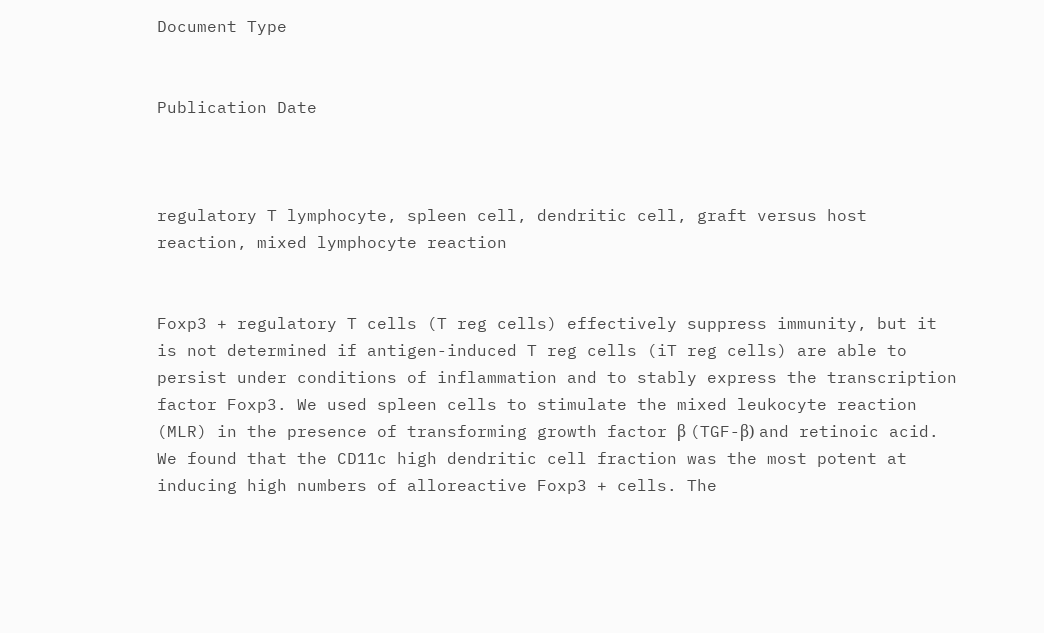Document Type


Publication Date



regulatory T lymphocyte, spleen cell, dendritic cell, graft versus host reaction, mixed lymphocyte reaction


Foxp3 + regulatory T cells (T reg cells) effectively suppress immunity, but it is not determined if antigen-induced T reg cells (iT reg cells) are able to persist under conditions of inflammation and to stably express the transcription factor Foxp3. We used spleen cells to stimulate the mixed leukocyte reaction (MLR) in the presence of transforming growth factor β (TGF-β) and retinoic acid. We found that the CD11c high dendritic cell fraction was the most potent at inducing high numbers of alloreactive Foxp3 + cells. The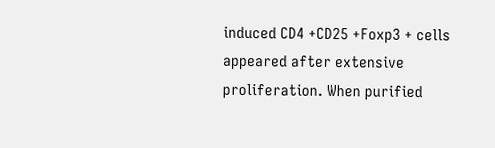induced CD4 +CD25 +Foxp3 + cells appeared after extensive proliferation. When purified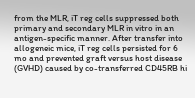from the MLR, iT reg cells suppressed both primary and secondary MLR in vitro in an antigen-specific manner. After transfer into allogeneic mice, iT reg cells persisted for 6 mo and prevented graft versus host disease (GVHD) caused by co-transferred CD45RB hi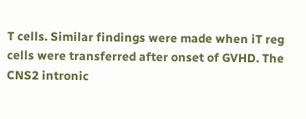T cells. Similar findings were made when iT reg cells were transferred after onset of GVHD. The CNS2 intronic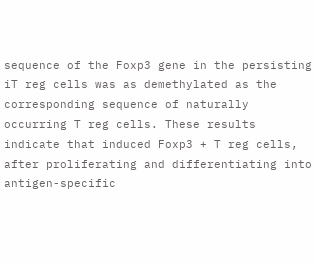sequence of the Foxp3 gene in the persisting iT reg cells was as demethylated as the corresponding sequence of naturally occurring T reg cells. These results indicate that induced Foxp3 + T reg cells, after proliferating and differentiating into antigen-specific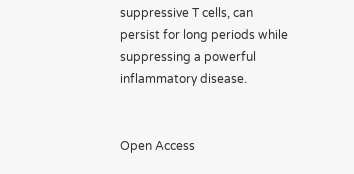suppressive T cells, can persist for long periods while suppressing a powerful inflammatory disease.


Open Access